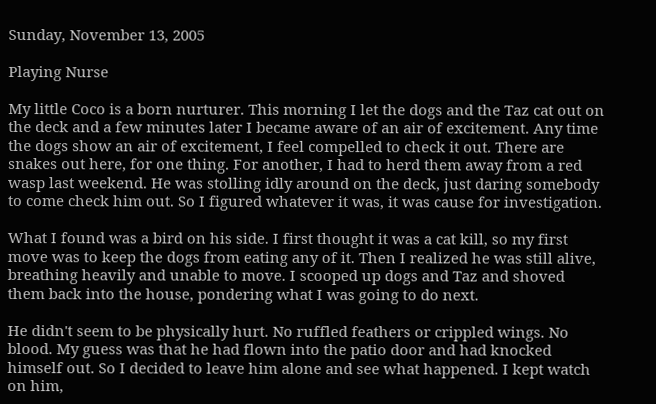Sunday, November 13, 2005

Playing Nurse

My little Coco is a born nurturer. This morning I let the dogs and the Taz cat out on the deck and a few minutes later I became aware of an air of excitement. Any time the dogs show an air of excitement, I feel compelled to check it out. There are snakes out here, for one thing. For another, I had to herd them away from a red wasp last weekend. He was stolling idly around on the deck, just daring somebody to come check him out. So I figured whatever it was, it was cause for investigation.

What I found was a bird on his side. I first thought it was a cat kill, so my first move was to keep the dogs from eating any of it. Then I realized he was still alive, breathing heavily and unable to move. I scooped up dogs and Taz and shoved them back into the house, pondering what I was going to do next.

He didn't seem to be physically hurt. No ruffled feathers or crippled wings. No blood. My guess was that he had flown into the patio door and had knocked himself out. So I decided to leave him alone and see what happened. I kept watch on him,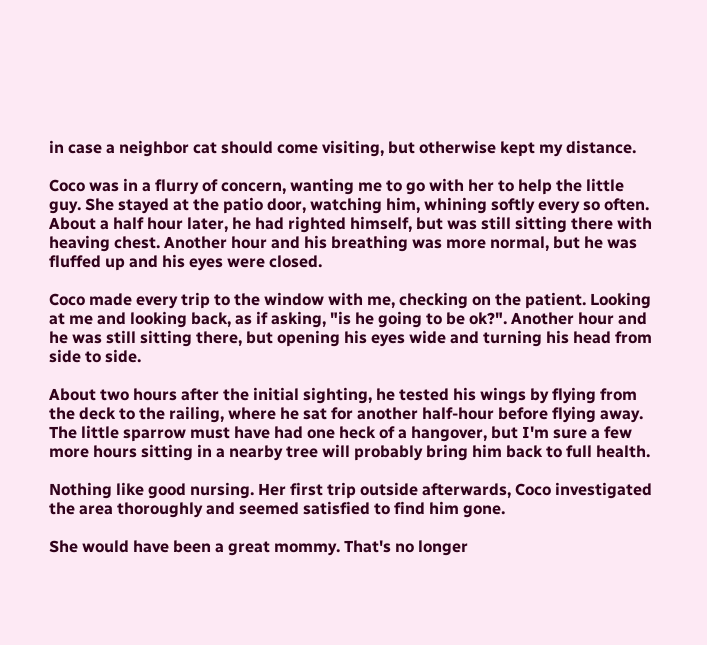in case a neighbor cat should come visiting, but otherwise kept my distance.

Coco was in a flurry of concern, wanting me to go with her to help the little guy. She stayed at the patio door, watching him, whining softly every so often. About a half hour later, he had righted himself, but was still sitting there with heaving chest. Another hour and his breathing was more normal, but he was fluffed up and his eyes were closed.

Coco made every trip to the window with me, checking on the patient. Looking at me and looking back, as if asking, "is he going to be ok?". Another hour and he was still sitting there, but opening his eyes wide and turning his head from side to side.

About two hours after the initial sighting, he tested his wings by flying from the deck to the railing, where he sat for another half-hour before flying away. The little sparrow must have had one heck of a hangover, but I'm sure a few more hours sitting in a nearby tree will probably bring him back to full health.

Nothing like good nursing. Her first trip outside afterwards, Coco investigated the area thoroughly and seemed satisfied to find him gone.

She would have been a great mommy. That's no longer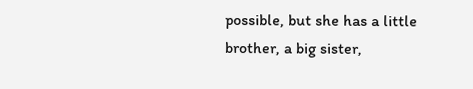possible, but she has a little brother, a big sister,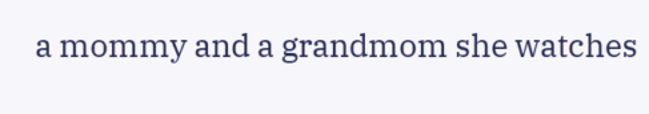a mommy and a grandmom she watches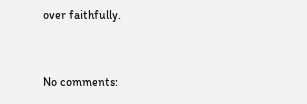over faithfully.


No comments: